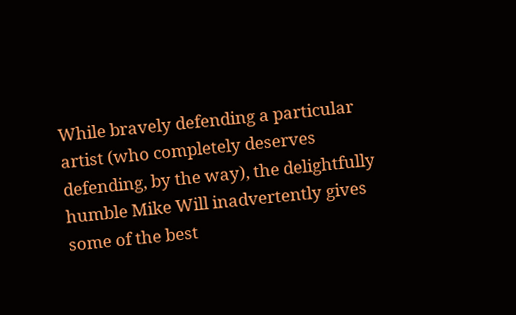While bravely defending a particular artist (who completely deserves defending, by the way), the delightfully humble Mike Will inadvertently gives some of the best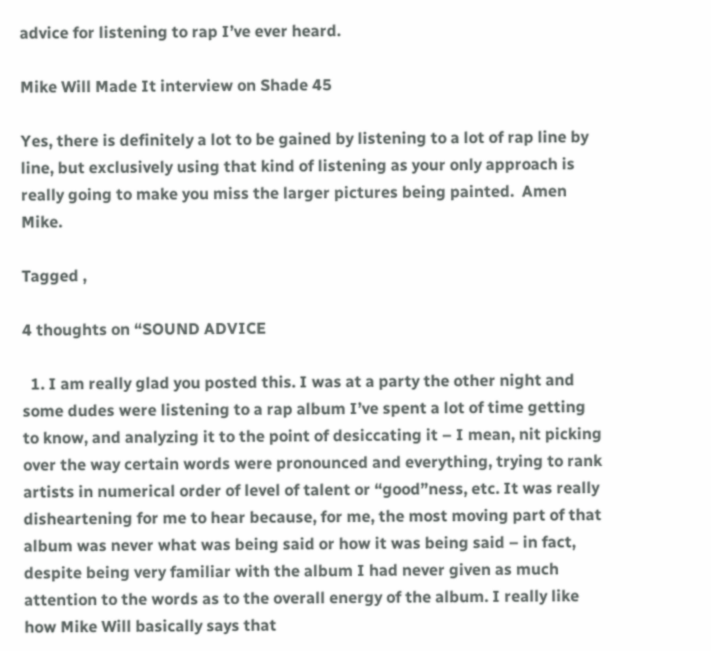advice for listening to rap I’ve ever heard.

Mike Will Made It interview on Shade 45

Yes, there is definitely a lot to be gained by listening to a lot of rap line by line, but exclusively using that kind of listening as your only approach is really going to make you miss the larger pictures being painted.  Amen Mike.

Tagged ,

4 thoughts on “SOUND ADVICE

  1. I am really glad you posted this. I was at a party the other night and some dudes were listening to a rap album I’ve spent a lot of time getting to know, and analyzing it to the point of desiccating it – I mean, nit picking over the way certain words were pronounced and everything, trying to rank artists in numerical order of level of talent or “good”ness, etc. It was really disheartening for me to hear because, for me, the most moving part of that album was never what was being said or how it was being said – in fact, despite being very familiar with the album I had never given as much attention to the words as to the overall energy of the album. I really like how Mike Will basically says that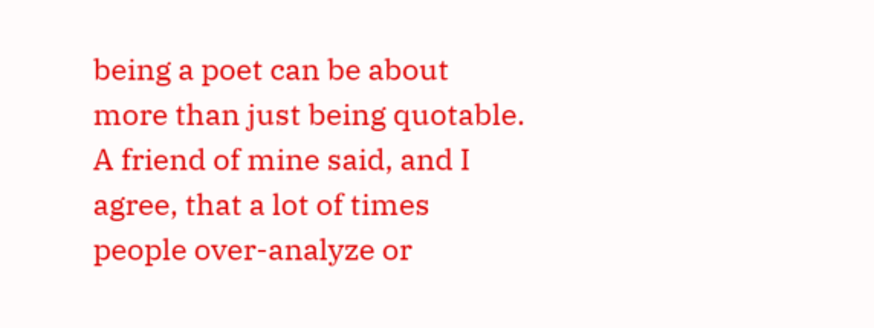being a poet can be about more than just being quotable. A friend of mine said, and I agree, that a lot of times people over-analyze or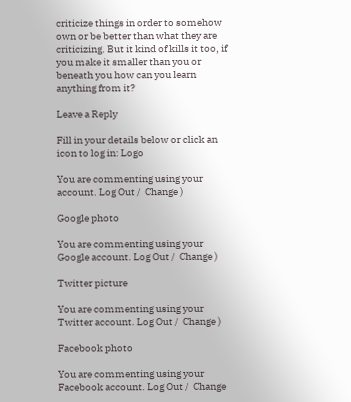criticize things in order to somehow own or be better than what they are criticizing. But it kind of kills it too, if you make it smaller than you or beneath you how can you learn anything from it?

Leave a Reply

Fill in your details below or click an icon to log in: Logo

You are commenting using your account. Log Out /  Change )

Google photo

You are commenting using your Google account. Log Out /  Change )

Twitter picture

You are commenting using your Twitter account. Log Out /  Change )

Facebook photo

You are commenting using your Facebook account. Log Out /  Change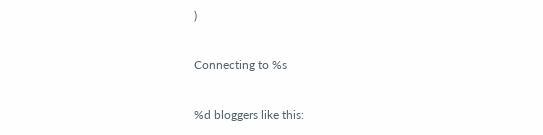)

Connecting to %s

%d bloggers like this: